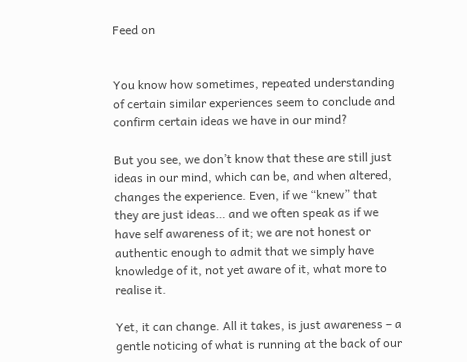Feed on


You know how sometimes, repeated understanding of certain similar experiences seem to conclude and confirm certain ideas we have in our mind?

But you see, we don’t know that these are still just ideas in our mind, which can be, and when altered, changes the experience. Even, if we “knew” that they are just ideas… and we often speak as if we have self awareness of it; we are not honest or authentic enough to admit that we simply have knowledge of it, not yet aware of it, what more to realise it.

Yet, it can change. All it takes, is just awareness – a gentle noticing of what is running at the back of our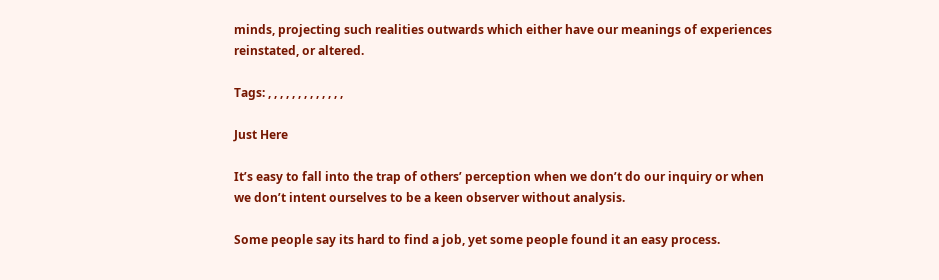minds, projecting such realities outwards which either have our meanings of experiences reinstated, or altered.

Tags: , , , , , , , , , , , , ,

Just Here

It’s easy to fall into the trap of others’ perception when we don’t do our inquiry or when we don’t intent ourselves to be a keen observer without analysis.

Some people say its hard to find a job, yet some people found it an easy process.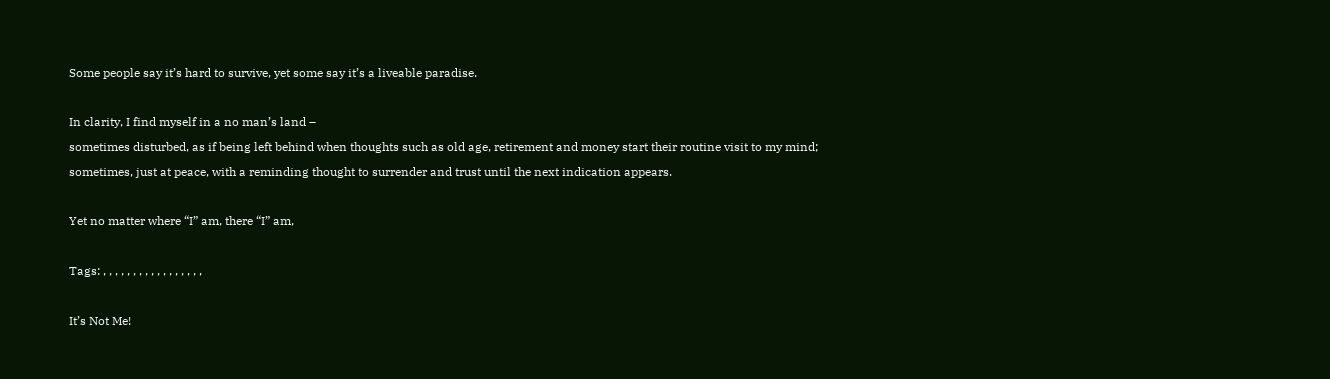Some people say it’s hard to survive, yet some say it’s a liveable paradise.

In clarity, I find myself in a no man’s land –
sometimes disturbed, as if being left behind when thoughts such as old age, retirement and money start their routine visit to my mind;
sometimes, just at peace, with a reminding thought to surrender and trust until the next indication appears.

Yet no matter where “I” am, there “I” am,

Tags: , , , , , , , , , , , , , , , , ,

It’s Not Me!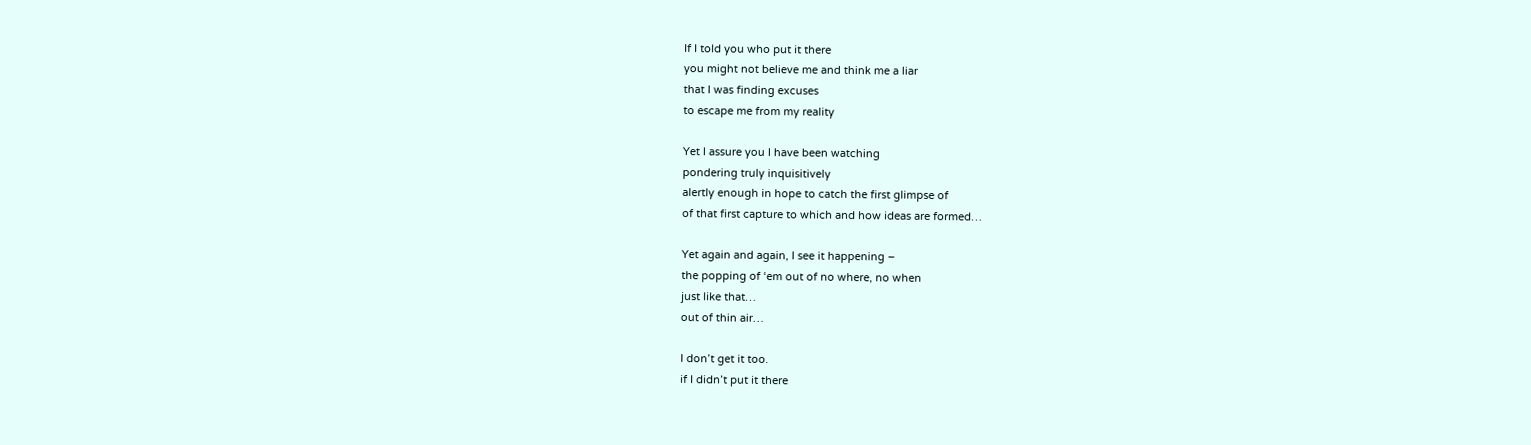If I told you who put it there
you might not believe me and think me a liar
that I was finding excuses
to escape me from my reality

Yet I assure you I have been watching
pondering truly inquisitively
alertly enough in hope to catch the first glimpse of
of that first capture to which and how ideas are formed…

Yet again and again, I see it happening –
the popping of ‘em out of no where, no when
just like that…
out of thin air…

I don’t get it too.
if I didn’t put it there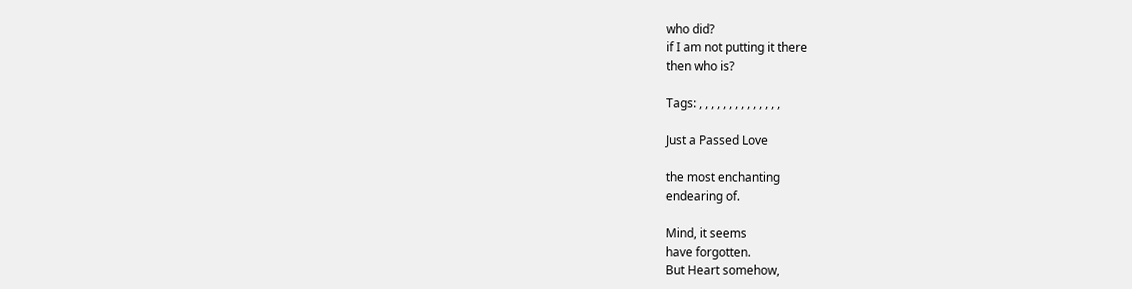who did?
if I am not putting it there
then who is?

Tags: , , , , , , , , , , , , , ,

Just a Passed Love

the most enchanting
endearing of.

Mind, it seems
have forgotten.
But Heart somehow,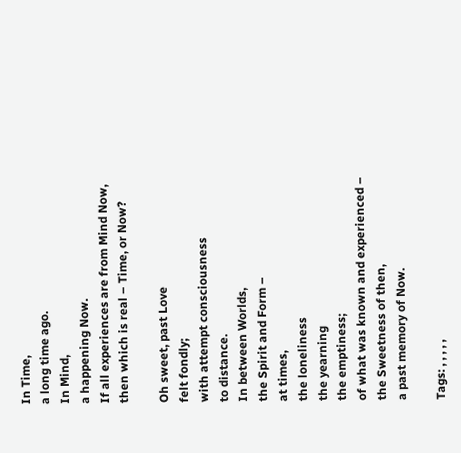In Time,
a long time ago.
In Mind,
a happening Now.
If all experiences are from Mind Now,
then which is real – Time, or Now?

Oh sweet, past Love
felt fondly;
with attempt consciousness
to distance.
In between Worlds,
the Spirit and Form –
at times,
the loneliness
the yearning
the emptiness;
of what was known and experienced –
the Sweetness of then,
a past memory of Now.

Tags: , , , , ,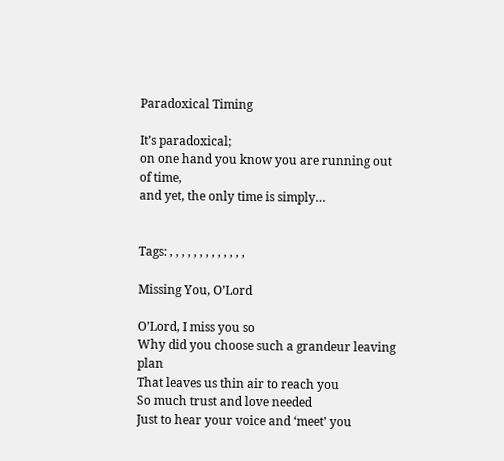Paradoxical Timing

It’s paradoxical;
on one hand you know you are running out of time,
and yet, the only time is simply…


Tags: , , , , , , , , , , , , ,

Missing You, O’Lord

O’Lord, I miss you so
Why did you choose such a grandeur leaving plan
That leaves us thin air to reach you
So much trust and love needed
Just to hear your voice and ‘meet’ you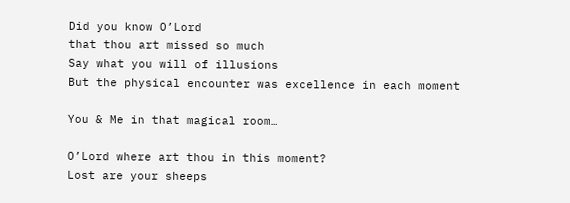Did you know O’Lord
that thou art missed so much
Say what you will of illusions
But the physical encounter was excellence in each moment

You & Me in that magical room…

O’Lord where art thou in this moment?
Lost are your sheeps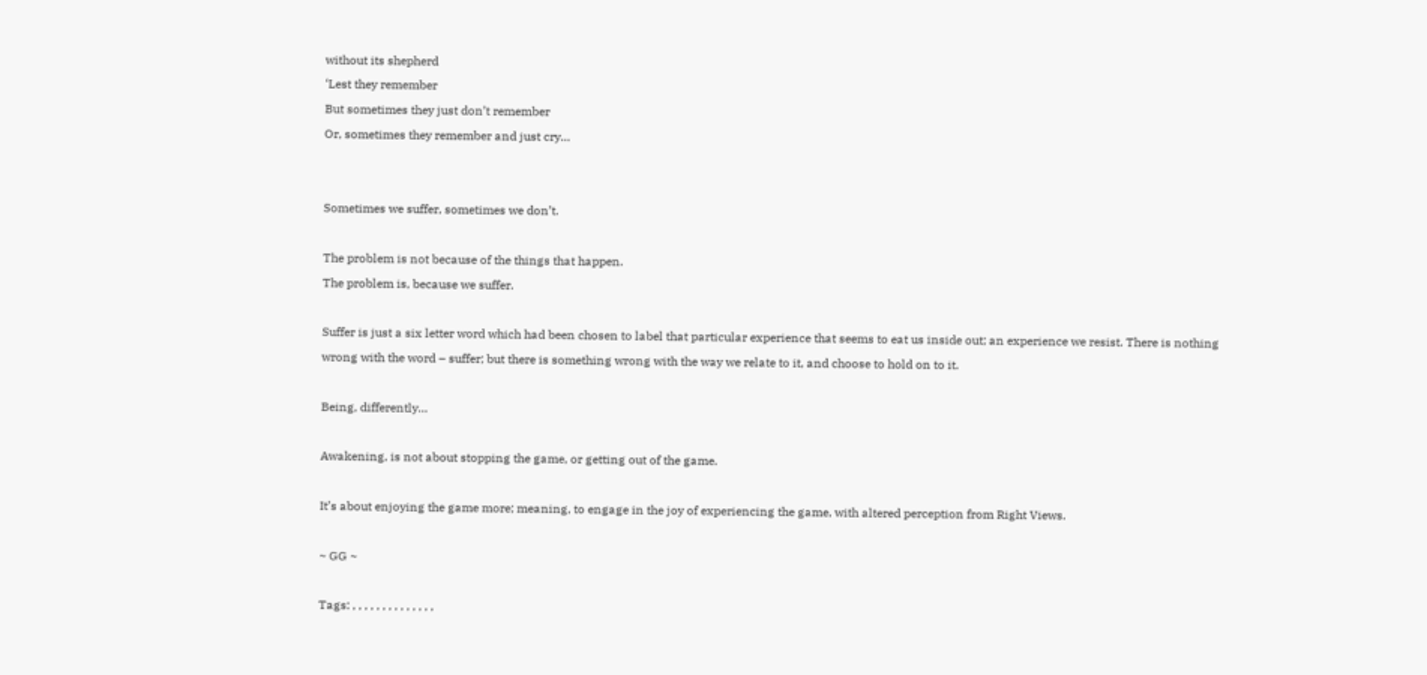without its shepherd
‘Lest they remember
But sometimes they just don’t remember
Or, sometimes they remember and just cry…


Sometimes we suffer, sometimes we don’t.

The problem is not because of the things that happen.
The problem is, because we suffer.

Suffer is just a six letter word which had been chosen to label that particular experience that seems to eat us inside out; an experience we resist. There is nothing wrong with the word – suffer; but there is something wrong with the way we relate to it, and choose to hold on to it.

Being, differently…

Awakening, is not about stopping the game, or getting out of the game.

It’s about enjoying the game more; meaning, to engage in the joy of experiencing the game, with altered perception from Right Views.

~ GG ~

Tags: , , , , , , , , , , , , , ,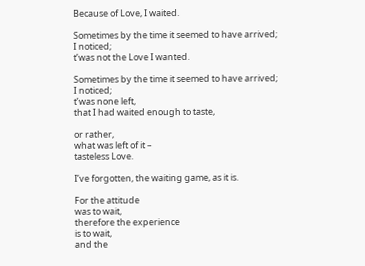Because of Love, I waited.

Sometimes by the time it seemed to have arrived;
I noticed;
t’was not the Love I wanted.

Sometimes by the time it seemed to have arrived;
I noticed;
t’was none left,
that I had waited enough to taste,

or rather,
what was left of it –
tasteless Love.

I’ve forgotten, the waiting game, as it is.

For the attitude
was to wait,
therefore the experience
is to wait,
and the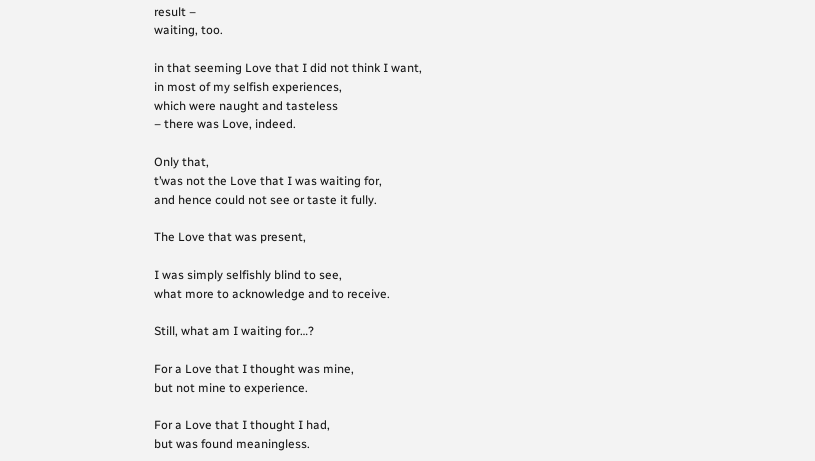result –
waiting, too.

in that seeming Love that I did not think I want,
in most of my selfish experiences,
which were naught and tasteless
– there was Love, indeed.

Only that,
t’was not the Love that I was waiting for,
and hence could not see or taste it fully.

The Love that was present,

I was simply selfishly blind to see,
what more to acknowledge and to receive.

Still, what am I waiting for…?

For a Love that I thought was mine,
but not mine to experience.

For a Love that I thought I had,
but was found meaningless.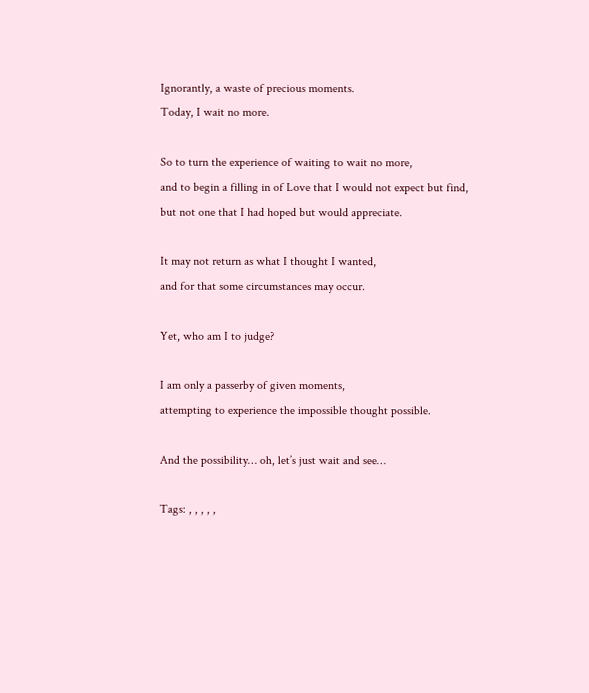Ignorantly, a waste of precious moments.
Today, I wait no more.

So to turn the experience of waiting to wait no more,
and to begin a filling in of Love that I would not expect but find,
but not one that I had hoped but would appreciate.

It may not return as what I thought I wanted,
and for that some circumstances may occur.

Yet, who am I to judge?

I am only a passerby of given moments,
attempting to experience the impossible thought possible.

And the possibility… oh, let’s just wait and see…

Tags: , , , , ,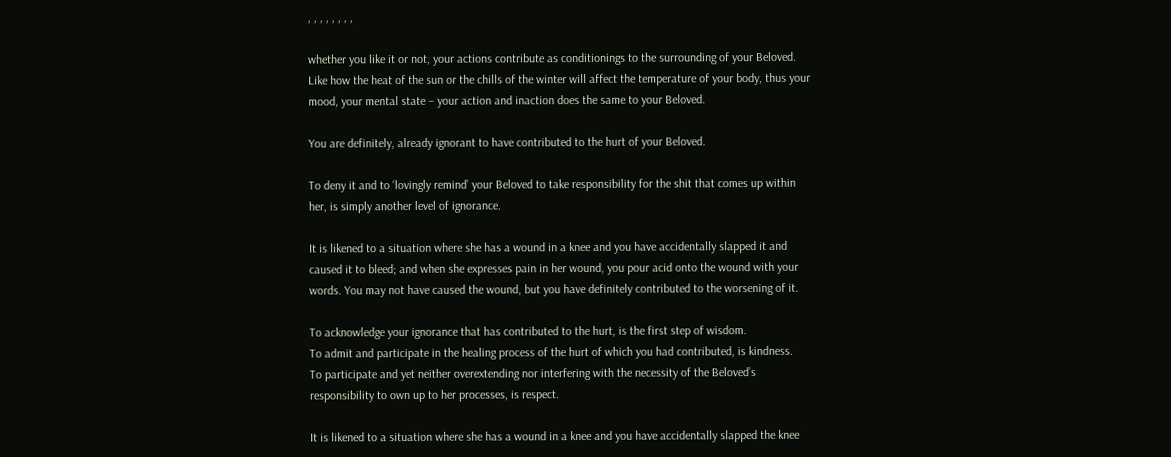, , , , , , , ,

whether you like it or not, your actions contribute as conditionings to the surrounding of your Beloved. Like how the heat of the sun or the chills of the winter will affect the temperature of your body, thus your mood, your mental state – your action and inaction does the same to your Beloved.

You are definitely, already ignorant to have contributed to the hurt of your Beloved.

To deny it and to ‘lovingly remind’ your Beloved to take responsibility for the shit that comes up within her, is simply another level of ignorance.

It is likened to a situation where she has a wound in a knee and you have accidentally slapped it and caused it to bleed; and when she expresses pain in her wound, you pour acid onto the wound with your words. You may not have caused the wound, but you have definitely contributed to the worsening of it.

To acknowledge your ignorance that has contributed to the hurt, is the first step of wisdom.
To admit and participate in the healing process of the hurt of which you had contributed, is kindness.
To participate and yet neither overextending nor interfering with the necessity of the Beloved’s responsibility to own up to her processes, is respect.

It is likened to a situation where she has a wound in a knee and you have accidentally slapped the knee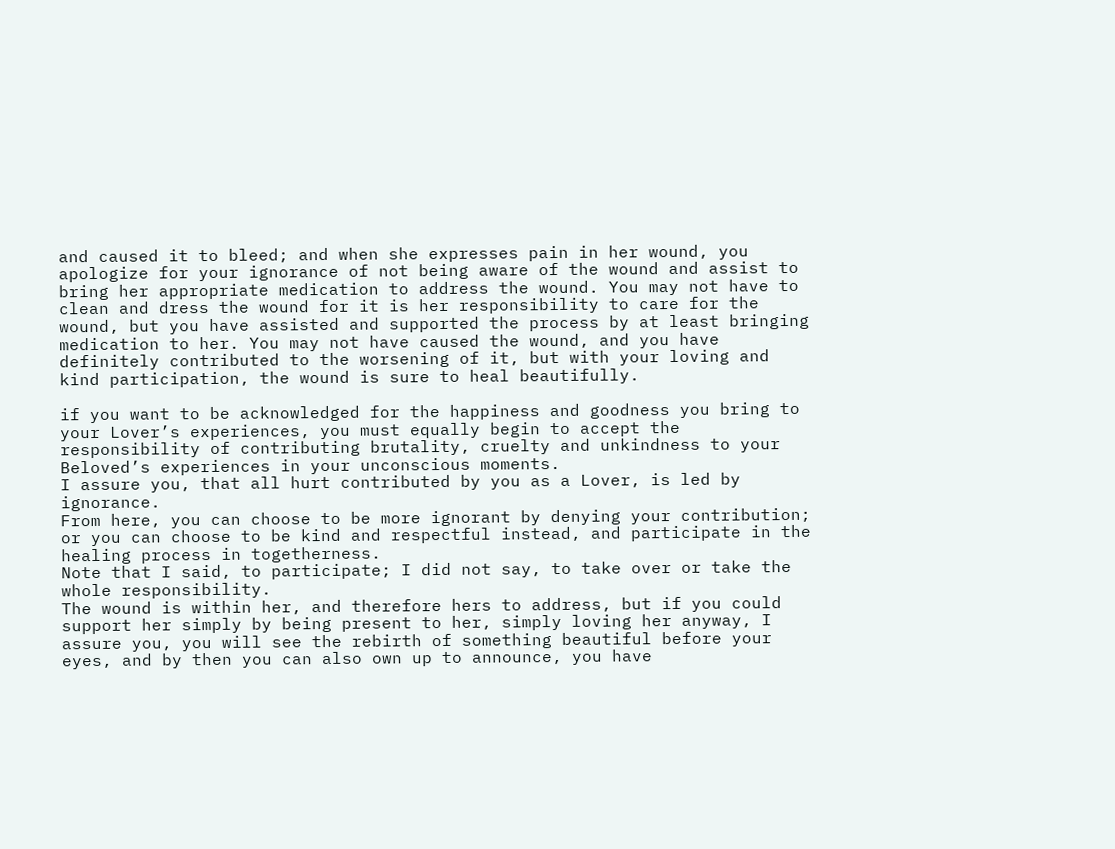and caused it to bleed; and when she expresses pain in her wound, you apologize for your ignorance of not being aware of the wound and assist to bring her appropriate medication to address the wound. You may not have to clean and dress the wound for it is her responsibility to care for the wound, but you have assisted and supported the process by at least bringing medication to her. You may not have caused the wound, and you have definitely contributed to the worsening of it, but with your loving and kind participation, the wound is sure to heal beautifully.

if you want to be acknowledged for the happiness and goodness you bring to your Lover’s experiences, you must equally begin to accept the responsibility of contributing brutality, cruelty and unkindness to your Beloved’s experiences in your unconscious moments.
I assure you, that all hurt contributed by you as a Lover, is led by ignorance.
From here, you can choose to be more ignorant by denying your contribution; or you can choose to be kind and respectful instead, and participate in the healing process in togetherness.
Note that I said, to participate; I did not say, to take over or take the whole responsibility.
The wound is within her, and therefore hers to address, but if you could support her simply by being present to her, simply loving her anyway, I assure you, you will see the rebirth of something beautiful before your eyes, and by then you can also own up to announce, you have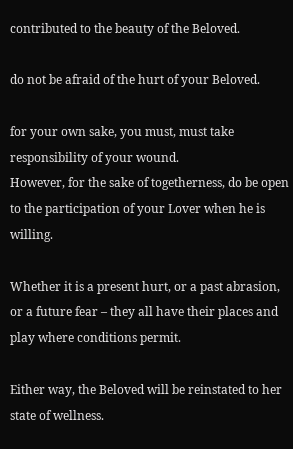contributed to the beauty of the Beloved.

do not be afraid of the hurt of your Beloved.

for your own sake, you must, must take responsibility of your wound.
However, for the sake of togetherness, do be open to the participation of your Lover when he is willing.

Whether it is a present hurt, or a past abrasion, or a future fear – they all have their places and play where conditions permit.

Either way, the Beloved will be reinstated to her state of wellness.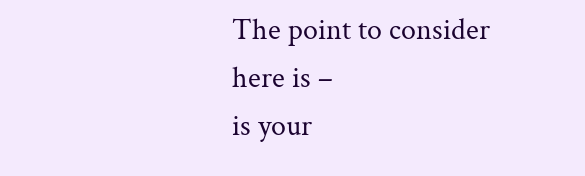The point to consider here is –
is your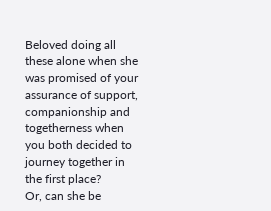Beloved doing all these alone when she was promised of your assurance of support, companionship and togetherness when you both decided to journey together in the first place?
Or, can she be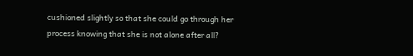cushioned slightly so that she could go through her process knowing that she is not alone after all?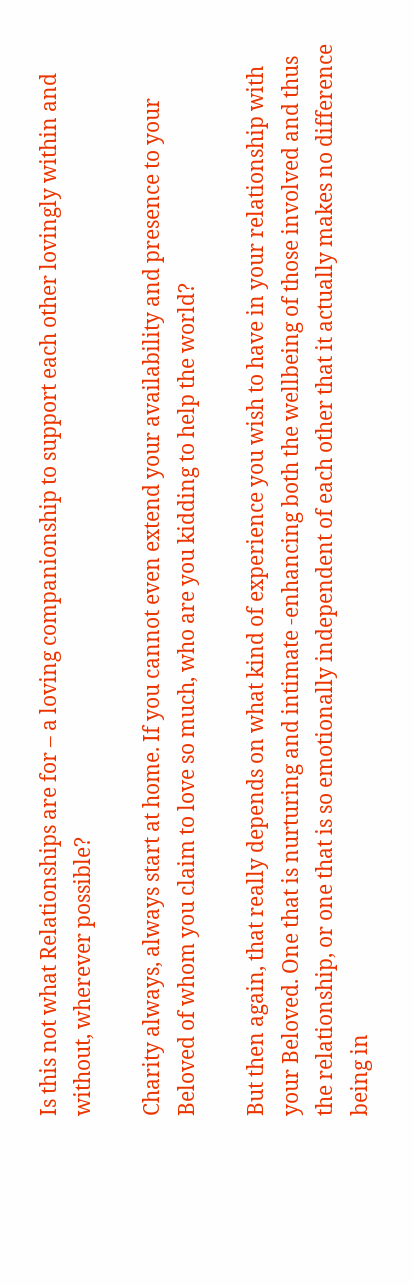Is this not what Relationships are for – a loving companionship to support each other lovingly within and without, wherever possible?

Charity always, always start at home. If you cannot even extend your availability and presence to your Beloved of whom you claim to love so much, who are you kidding to help the world?

But then again, that really depends on what kind of experience you wish to have in your relationship with your Beloved. One that is nurturing and intimate -enhancing both the wellbeing of those involved and thus the relationship, or one that is so emotionally independent of each other that it actually makes no difference being in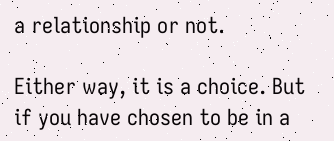a relationship or not.

Either way, it is a choice. But if you have chosen to be in a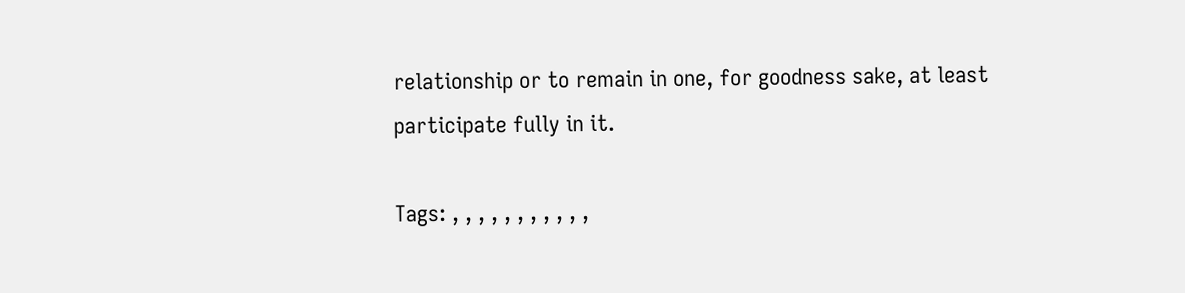relationship or to remain in one, for goodness sake, at least participate fully in it.

Tags: , , , , , , , , , , ,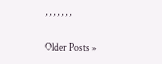, , , , , , ,

Older Posts »